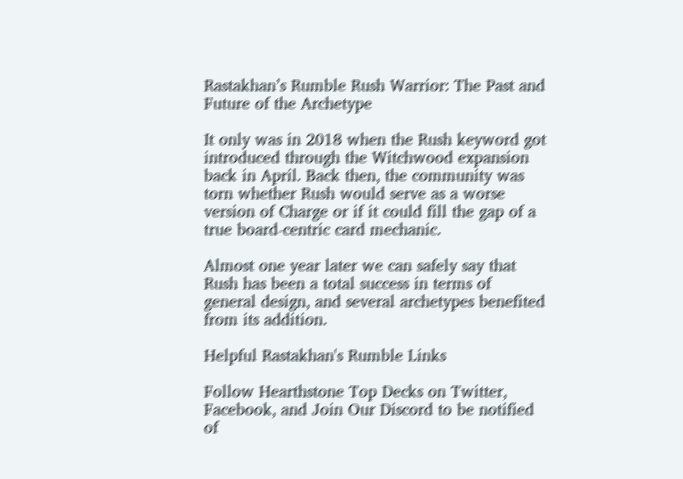Rastakhan’s Rumble Rush Warrior: The Past and Future of the Archetype

It only was in 2018 when the Rush keyword got introduced through the Witchwood expansion back in April. Back then, the community was torn whether Rush would serve as a worse version of Charge or if it could fill the gap of a true board-centric card mechanic.

Almost one year later we can safely say that Rush has been a total success in terms of general design, and several archetypes benefited from its addition.

Helpful Rastakhan's Rumble Links

Follow Hearthstone Top Decks on Twitter, Facebook, and Join Our Discord to be notified of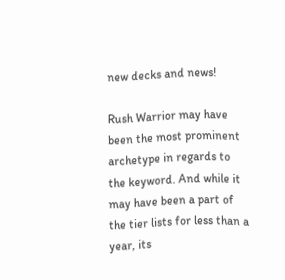new decks and news!

Rush Warrior may have been the most prominent archetype in regards to the keyword. And while it may have been a part of the tier lists for less than a year, its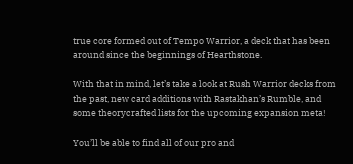true core formed out of Tempo Warrior, a deck that has been around since the beginnings of Hearthstone.

With that in mind, let’s take a look at Rush Warrior decks from the past, new card additions with Rastakhan’s Rumble, and some theorycrafted lists for the upcoming expansion meta!

You’ll be able to find all of our pro and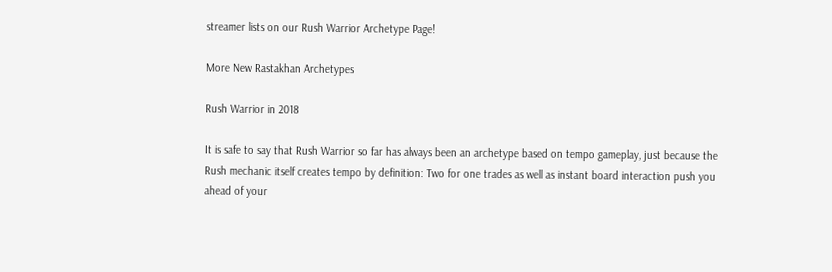streamer lists on our Rush Warrior Archetype Page!

More New Rastakhan Archetypes

Rush Warrior in 2018

It is safe to say that Rush Warrior so far has always been an archetype based on tempo gameplay, just because the Rush mechanic itself creates tempo by definition: Two for one trades as well as instant board interaction push you ahead of your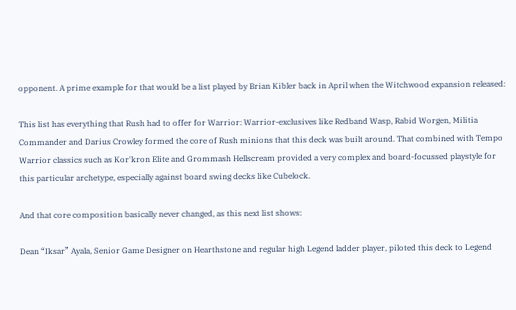opponent. A prime example for that would be a list played by Brian Kibler back in April when the Witchwood expansion released:

This list has everything that Rush had to offer for Warrior: Warrior-exclusives like Redband Wasp, Rabid Worgen, Militia Commander and Darius Crowley formed the core of Rush minions that this deck was built around. That combined with Tempo Warrior classics such as Kor'kron Elite and Grommash Hellscream provided a very complex and board-focussed playstyle for this particular archetype, especially against board swing decks like Cubelock.

And that core composition basically never changed, as this next list shows:

Dean “Iksar” Ayala, Senior Game Designer on Hearthstone and regular high Legend ladder player, piloted this deck to Legend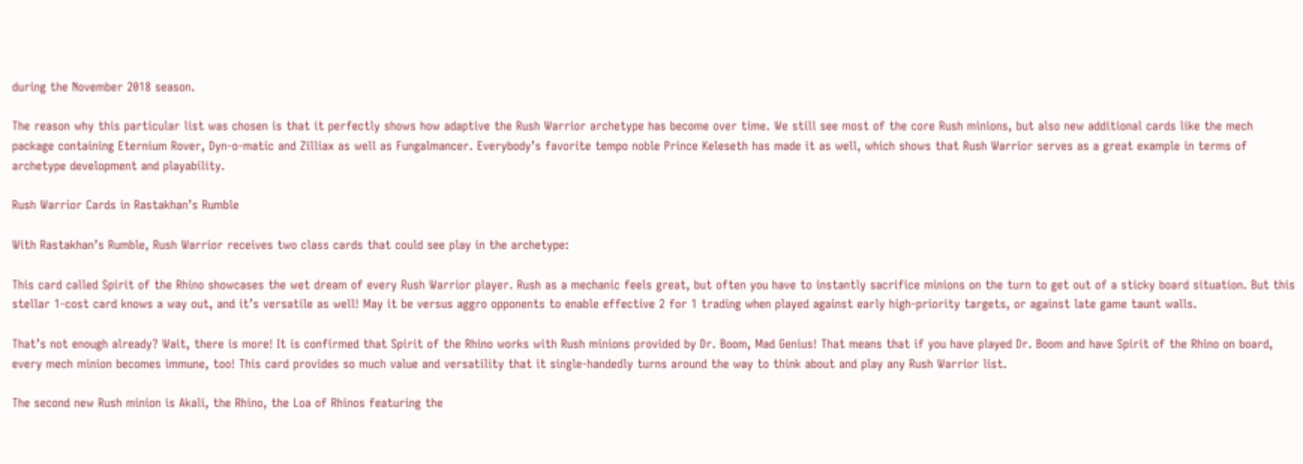during the November 2018 season.

The reason why this particular list was chosen is that it perfectly shows how adaptive the Rush Warrior archetype has become over time. We still see most of the core Rush minions, but also new additional cards like the mech package containing Eternium Rover, Dyn-o-matic and Zilliax as well as Fungalmancer. Everybody’s favorite tempo noble Prince Keleseth has made it as well, which shows that Rush Warrior serves as a great example in terms of archetype development and playability.

Rush Warrior Cards in Rastakhan’s Rumble

With Rastakhan’s Rumble, Rush Warrior receives two class cards that could see play in the archetype:

This card called Spirit of the Rhino showcases the wet dream of every Rush Warrior player. Rush as a mechanic feels great, but often you have to instantly sacrifice minions on the turn to get out of a sticky board situation. But this stellar 1-cost card knows a way out, and it’s versatile as well! May it be versus aggro opponents to enable effective 2 for 1 trading when played against early high-priority targets, or against late game taunt walls.

That’s not enough already? Wait, there is more! It is confirmed that Spirit of the Rhino works with Rush minions provided by Dr. Boom, Mad Genius! That means that if you have played Dr. Boom and have Spirit of the Rhino on board, every mech minion becomes immune, too! This card provides so much value and versatility that it single-handedly turns around the way to think about and play any Rush Warrior list.

The second new Rush minion is Akali, the Rhino, the Loa of Rhinos featuring the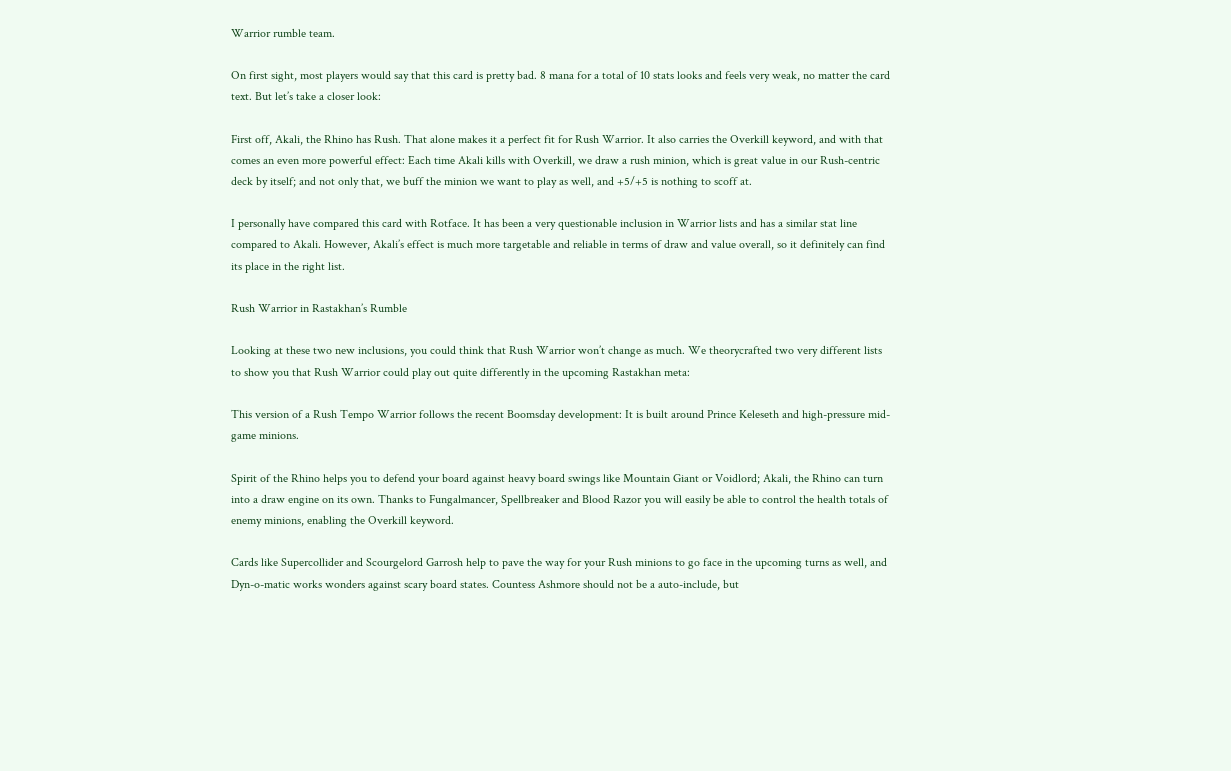Warrior rumble team.

On first sight, most players would say that this card is pretty bad. 8 mana for a total of 10 stats looks and feels very weak, no matter the card text. But let’s take a closer look:

First off, Akali, the Rhino has Rush. That alone makes it a perfect fit for Rush Warrior. It also carries the Overkill keyword, and with that comes an even more powerful effect: Each time Akali kills with Overkill, we draw a rush minion, which is great value in our Rush-centric deck by itself; and not only that, we buff the minion we want to play as well, and +5/+5 is nothing to scoff at.

I personally have compared this card with Rotface. It has been a very questionable inclusion in Warrior lists and has a similar stat line compared to Akali. However, Akali’s effect is much more targetable and reliable in terms of draw and value overall, so it definitely can find its place in the right list.

Rush Warrior in Rastakhan’s Rumble

Looking at these two new inclusions, you could think that Rush Warrior won’t change as much. We theorycrafted two very different lists to show you that Rush Warrior could play out quite differently in the upcoming Rastakhan meta:

This version of a Rush Tempo Warrior follows the recent Boomsday development: It is built around Prince Keleseth and high-pressure mid-game minions.

Spirit of the Rhino helps you to defend your board against heavy board swings like Mountain Giant or Voidlord; Akali, the Rhino can turn into a draw engine on its own. Thanks to Fungalmancer, Spellbreaker and Blood Razor you will easily be able to control the health totals of enemy minions, enabling the Overkill keyword.

Cards like Supercollider and Scourgelord Garrosh help to pave the way for your Rush minions to go face in the upcoming turns as well, and Dyn-o-matic works wonders against scary board states. Countess Ashmore should not be a auto-include, but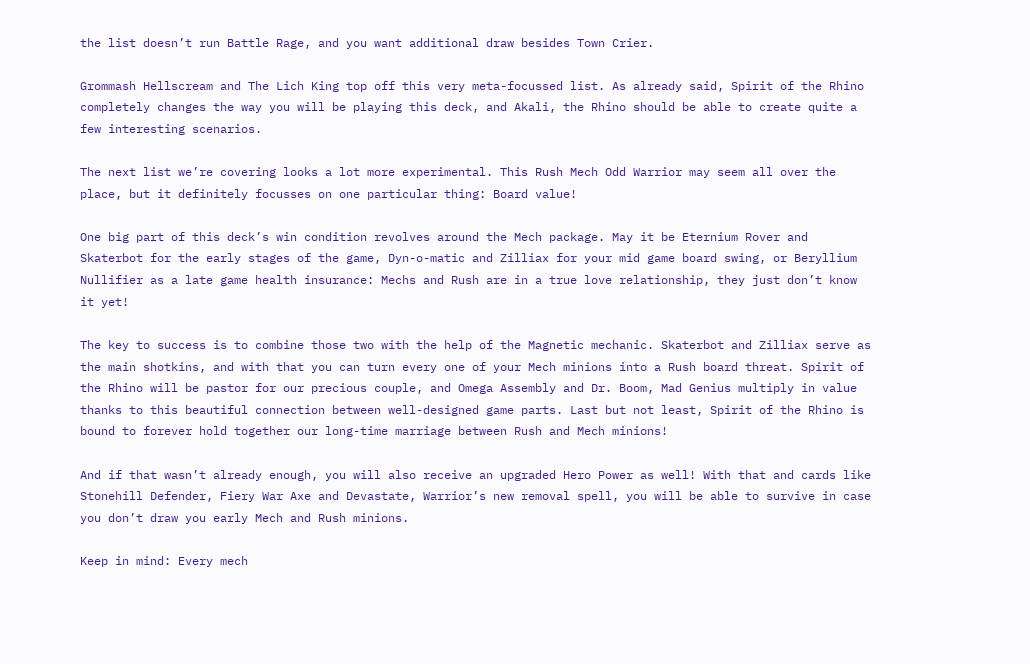the list doesn’t run Battle Rage, and you want additional draw besides Town Crier.

Grommash Hellscream and The Lich King top off this very meta-focussed list. As already said, Spirit of the Rhino completely changes the way you will be playing this deck, and Akali, the Rhino should be able to create quite a few interesting scenarios.

The next list we’re covering looks a lot more experimental. This Rush Mech Odd Warrior may seem all over the place, but it definitely focusses on one particular thing: Board value!

One big part of this deck’s win condition revolves around the Mech package. May it be Eternium Rover and Skaterbot for the early stages of the game, Dyn-o-matic and Zilliax for your mid game board swing, or Beryllium Nullifier as a late game health insurance: Mechs and Rush are in a true love relationship, they just don’t know it yet!

The key to success is to combine those two with the help of the Magnetic mechanic. Skaterbot and Zilliax serve as the main shotkins, and with that you can turn every one of your Mech minions into a Rush board threat. Spirit of the Rhino will be pastor for our precious couple, and Omega Assembly and Dr. Boom, Mad Genius multiply in value thanks to this beautiful connection between well-designed game parts. Last but not least, Spirit of the Rhino is bound to forever hold together our long-time marriage between Rush and Mech minions!

And if that wasn’t already enough, you will also receive an upgraded Hero Power as well! With that and cards like Stonehill Defender, Fiery War Axe and Devastate, Warrior’s new removal spell, you will be able to survive in case you don’t draw you early Mech and Rush minions.

Keep in mind: Every mech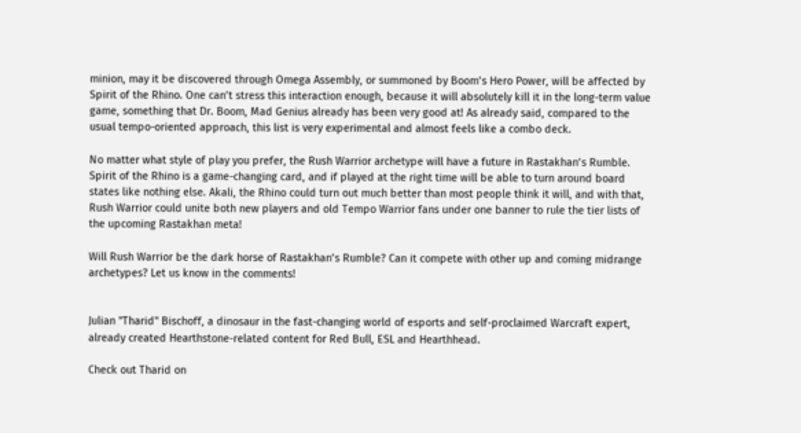minion, may it be discovered through Omega Assembly, or summoned by Boom’s Hero Power, will be affected by Spirit of the Rhino. One can’t stress this interaction enough, because it will absolutely kill it in the long-term value game, something that Dr. Boom, Mad Genius already has been very good at! As already said, compared to the usual tempo-oriented approach, this list is very experimental and almost feels like a combo deck.

No matter what style of play you prefer, the Rush Warrior archetype will have a future in Rastakhan’s Rumble. Spirit of the Rhino is a game-changing card, and if played at the right time will be able to turn around board states like nothing else. Akali, the Rhino could turn out much better than most people think it will, and with that, Rush Warrior could unite both new players and old Tempo Warrior fans under one banner to rule the tier lists of the upcoming Rastakhan meta!

Will Rush Warrior be the dark horse of Rastakhan’s Rumble? Can it compete with other up and coming midrange archetypes? Let us know in the comments!


Julian "Tharid" Bischoff, a dinosaur in the fast-changing world of esports and self-proclaimed Warcraft expert, already created Hearthstone-related content for Red Bull, ESL and Hearthhead.

Check out Tharid on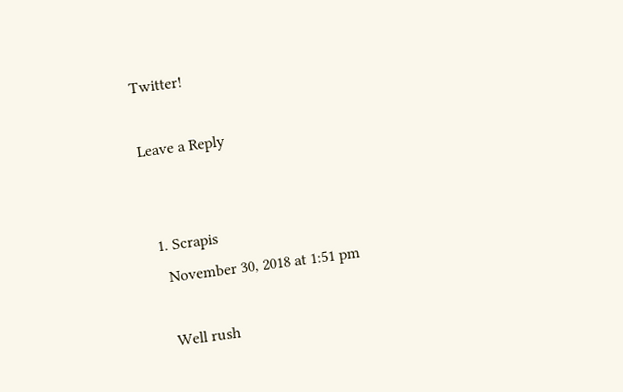Twitter!

Leave a Reply


  1. Scrapis
    November 30, 2018 at 1:51 pm

    Well rush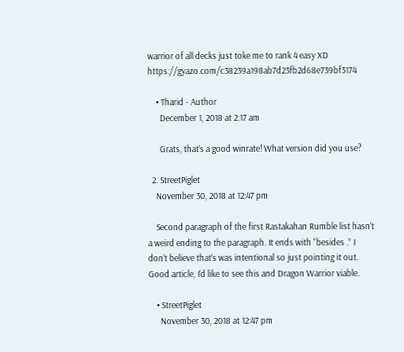warrior of all decks just toke me to rank 4 easy XD https://gyazo.com/c38239a198ab7d23fb2d68e739bf3174

    • Tharid - Author
      December 1, 2018 at 2:17 am

      Grats, that’s a good winrate! What version did you use?

  2. StreetPiglet
    November 30, 2018 at 12:47 pm

    Second paragraph of the first Rastakahan Rumble list hasn’t a weird ending to the paragraph. It ends with “besides .” I don’t believe that’s was intentional so just pointing it out. Good article, I’d like to see this and Dragon Warrior viable.

    • StreetPiglet
      November 30, 2018 at 12:47 pm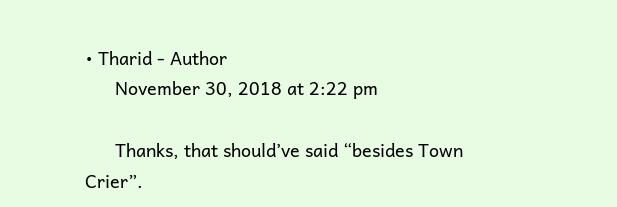• Tharid - Author
      November 30, 2018 at 2:22 pm

      Thanks, that should’ve said “besides Town Crier”.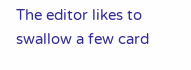The editor likes to swallow a few card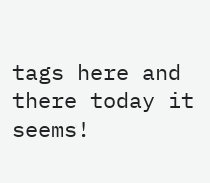tags here and there today it seems!